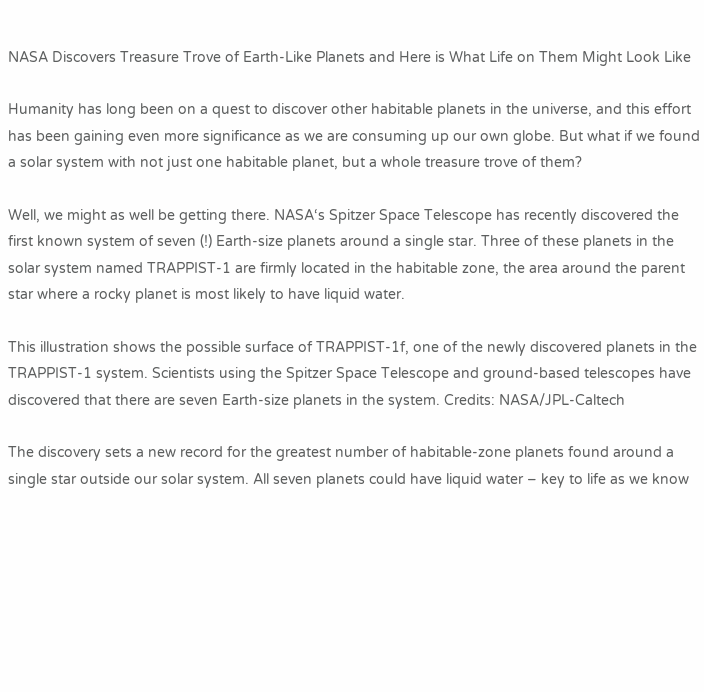NASA Discovers Treasure Trove of Earth-Like Planets and Here is What Life on Them Might Look Like

Humanity has long been on a quest to discover other habitable planets in the universe, and this effort has been gaining even more significance as we are consuming up our own globe. But what if we found a solar system with not just one habitable planet, but a whole treasure trove of them?

Well, we might as well be getting there. NASA‘s Spitzer Space Telescope has recently discovered the first known system of seven (!) Earth-size planets around a single star. Three of these planets in the solar system named TRAPPIST-1 are firmly located in the habitable zone, the area around the parent star where a rocky planet is most likely to have liquid water.

This illustration shows the possible surface of TRAPPIST-1f, one of the newly discovered planets in the TRAPPIST-1 system. Scientists using the Spitzer Space Telescope and ground-based telescopes have discovered that there are seven Earth-size planets in the system. Credits: NASA/JPL-Caltech

The discovery sets a new record for the greatest number of habitable-zone planets found around a single star outside our solar system. All seven planets could have liquid water – key to life as we know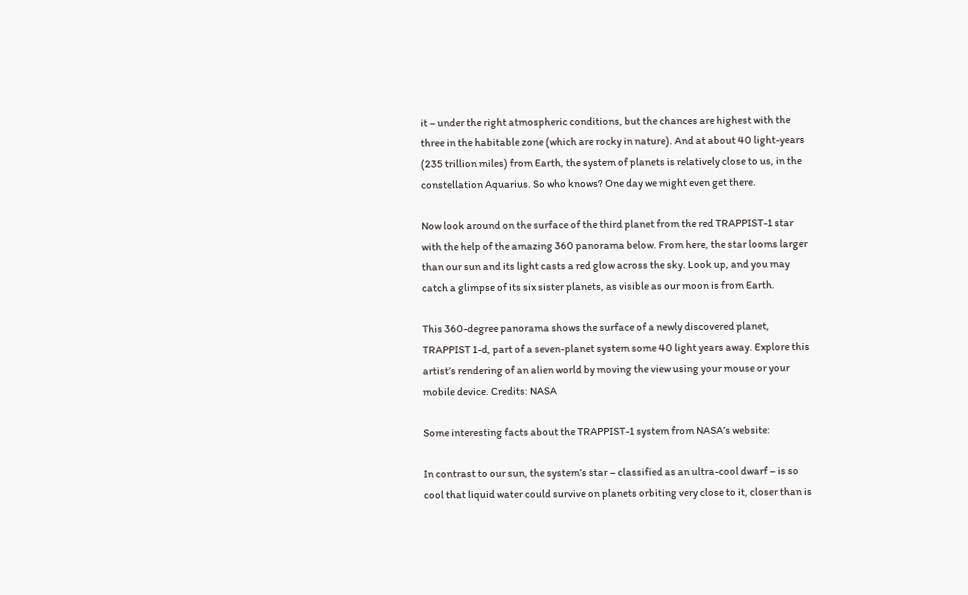it – under the right atmospheric conditions, but the chances are highest with the three in the habitable zone (which are rocky in nature). And at about 40 light-years (235 trillion miles) from Earth, the system of planets is relatively close to us, in the constellation Aquarius. So who knows? One day we might even get there.

Now look around on the surface of the third planet from the red TRAPPIST-1 star with the help of the amazing 360 panorama below. From here, the star looms larger than our sun and its light casts a red glow across the sky. Look up, and you may catch a glimpse of its six sister planets, as visible as our moon is from Earth.

This 360-degree panorama shows the surface of a newly discovered planet, TRAPPIST 1-d, part of a seven-planet system some 40 light years away. Explore this artist’s rendering of an alien world by moving the view using your mouse or your mobile device. Credits: NASA

Some interesting facts about the TRAPPIST-1 system from NASA’s website:

In contrast to our sun, the system’s star – classified as an ultra-cool dwarf – is so cool that liquid water could survive on planets orbiting very close to it, closer than is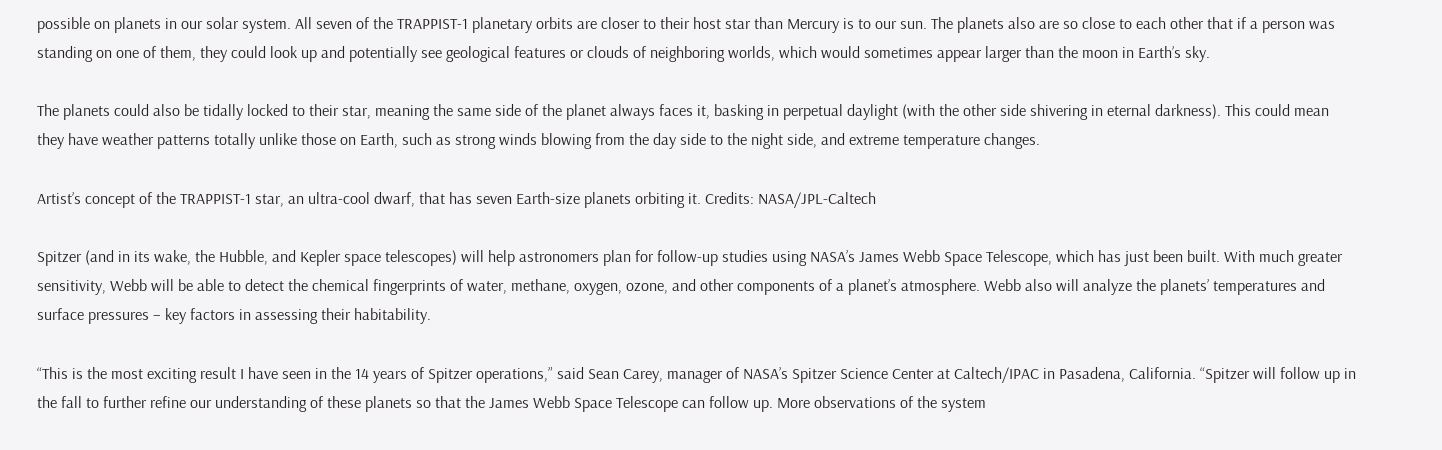possible on planets in our solar system. All seven of the TRAPPIST-1 planetary orbits are closer to their host star than Mercury is to our sun. The planets also are so close to each other that if a person was standing on one of them, they could look up and potentially see geological features or clouds of neighboring worlds, which would sometimes appear larger than the moon in Earth’s sky.

The planets could also be tidally locked to their star, meaning the same side of the planet always faces it, basking in perpetual daylight (with the other side shivering in eternal darkness). This could mean they have weather patterns totally unlike those on Earth, such as strong winds blowing from the day side to the night side, and extreme temperature changes.

Artist’s concept of the TRAPPIST-1 star, an ultra-cool dwarf, that has seven Earth-size planets orbiting it. Credits: NASA/JPL-Caltech

Spitzer (and in its wake, the Hubble, and Kepler space telescopes) will help astronomers plan for follow-up studies using NASA’s James Webb Space Telescope, which has just been built. With much greater sensitivity, Webb will be able to detect the chemical fingerprints of water, methane, oxygen, ozone, and other components of a planet’s atmosphere. Webb also will analyze the planets’ temperatures and surface pressures – key factors in assessing their habitability.

“This is the most exciting result I have seen in the 14 years of Spitzer operations,” said Sean Carey, manager of NASA’s Spitzer Science Center at Caltech/IPAC in Pasadena, California. “Spitzer will follow up in the fall to further refine our understanding of these planets so that the James Webb Space Telescope can follow up. More observations of the system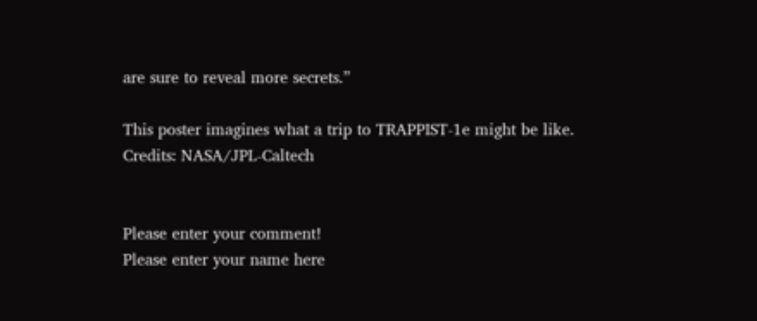are sure to reveal more secrets.”

This poster imagines what a trip to TRAPPIST-1e might be like. Credits: NASA/JPL-Caltech


Please enter your comment!
Please enter your name here